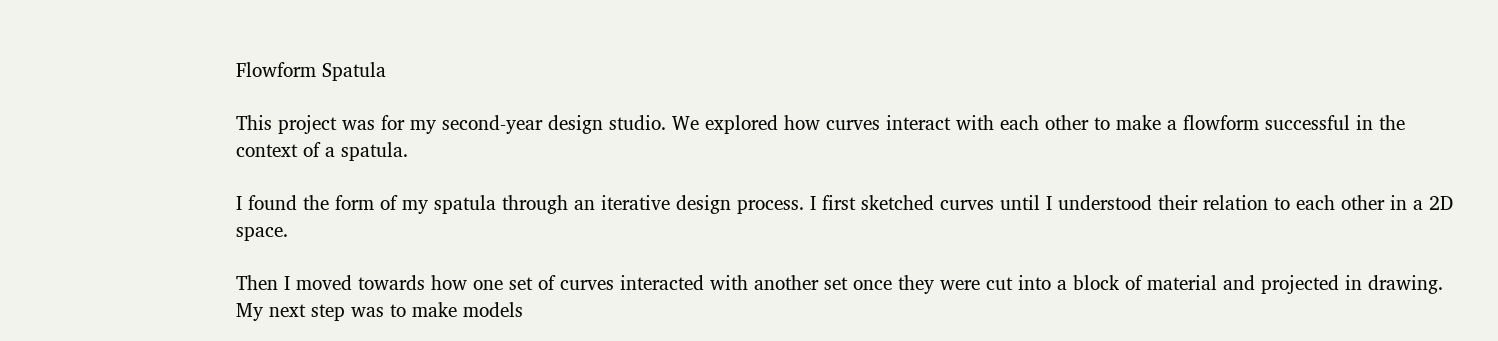Flowform Spatula

This project was for my second-year design studio. We explored how curves interact with each other to make a flowform successful in the context of a spatula.

I found the form of my spatula through an iterative design process. I first sketched curves until I understood their relation to each other in a 2D space.

Then I moved towards how one set of curves interacted with another set once they were cut into a block of material and projected in drawing. My next step was to make models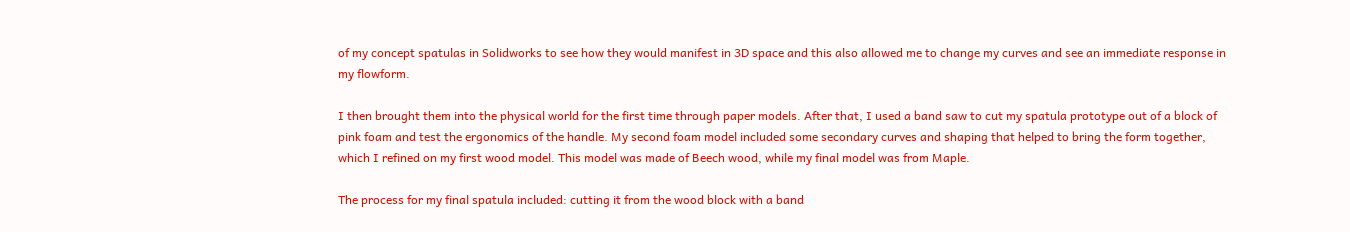of my concept spatulas in Solidworks to see how they would manifest in 3D space and this also allowed me to change my curves and see an immediate response in my flowform.

I then brought them into the physical world for the first time through paper models. After that, I used a band saw to cut my spatula prototype out of a block of pink foam and test the ergonomics of the handle. My second foam model included some secondary curves and shaping that helped to bring the form together, which I refined on my first wood model. This model was made of Beech wood, while my final model was from Maple.

The process for my final spatula included: cutting it from the wood block with a band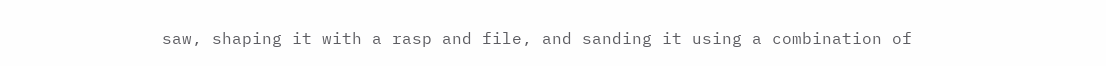saw, shaping it with a rasp and file, and sanding it using a combination of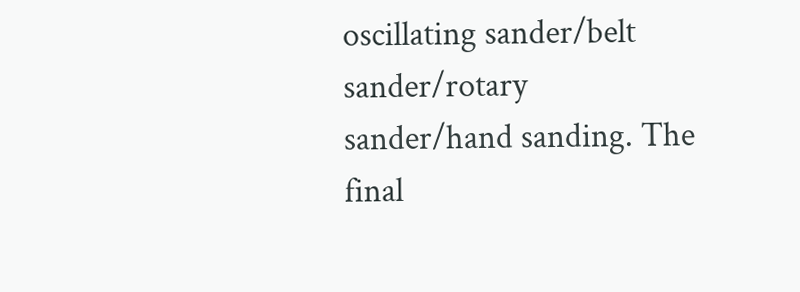oscillating sander/belt sander/rotary sander/hand sanding. The final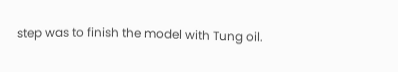step was to finish the model with Tung oil.